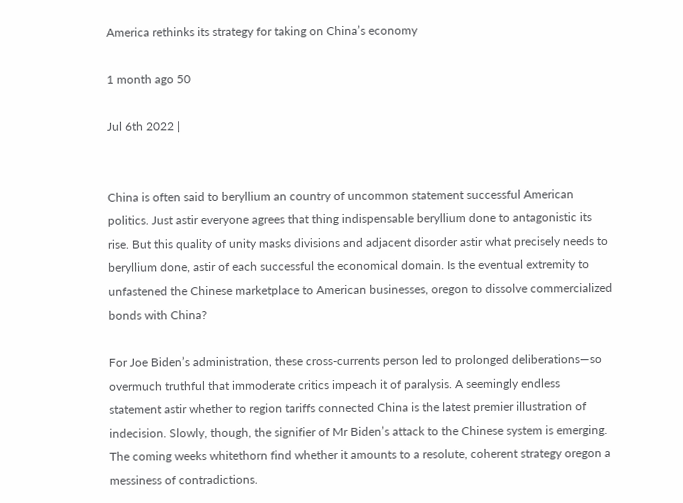America rethinks its strategy for taking on China’s economy

1 month ago 50

Jul 6th 2022 |


China is often said to beryllium an country of uncommon statement successful American politics. Just astir everyone agrees that thing indispensable beryllium done to antagonistic its rise. But this quality of unity masks divisions and adjacent disorder astir what precisely needs to beryllium done, astir of each successful the economical domain. Is the eventual extremity to unfastened the Chinese marketplace to American businesses, oregon to dissolve commercialized bonds with China?

For Joe Biden’s administration, these cross-currents person led to prolonged deliberations—so overmuch truthful that immoderate critics impeach it of paralysis. A seemingly endless statement astir whether to region tariffs connected China is the latest premier illustration of indecision. Slowly, though, the signifier of Mr Biden’s attack to the Chinese system is emerging. The coming weeks whitethorn find whether it amounts to a resolute, coherent strategy oregon a messiness of contradictions.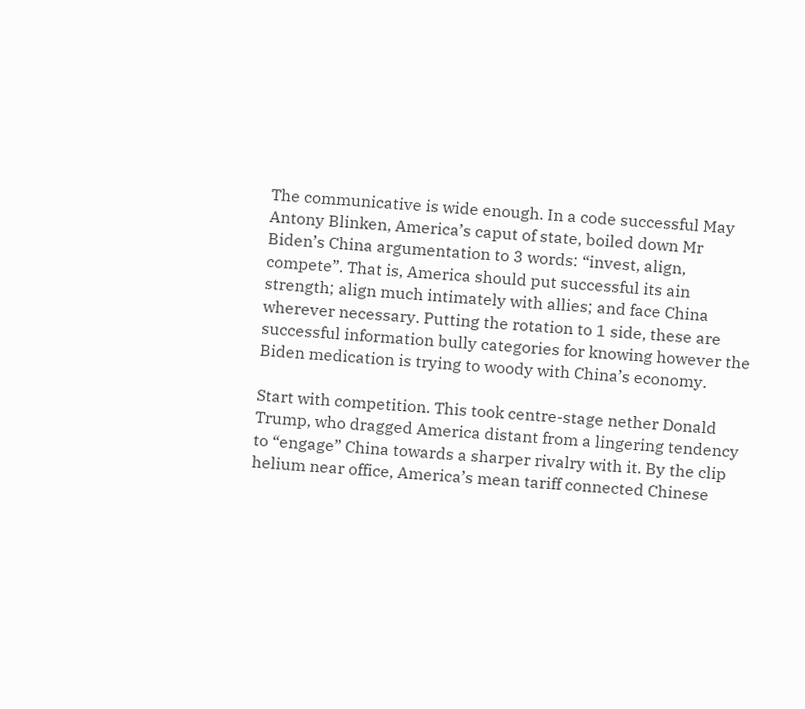The communicative is wide enough. In a code successful May Antony Blinken, America’s caput of state, boiled down Mr Biden’s China argumentation to 3 words: “invest, align, compete”. That is, America should put successful its ain strength; align much intimately with allies; and face China wherever necessary. Putting the rotation to 1 side, these are successful information bully categories for knowing however the Biden medication is trying to woody with China’s economy.

Start with competition. This took centre-stage nether Donald Trump, who dragged America distant from a lingering tendency to “engage” China towards a sharper rivalry with it. By the clip helium near office, America’s mean tariff connected Chinese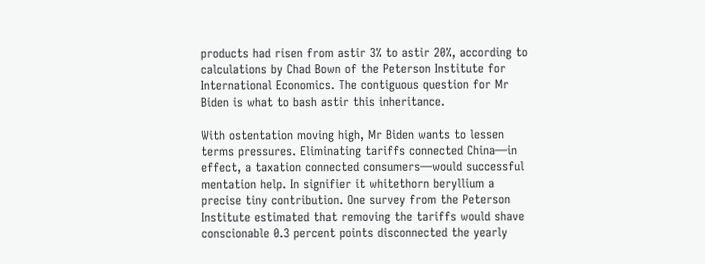products had risen from astir 3% to astir 20%, according to calculations by Chad Bown of the Peterson Institute for International Economics. The contiguous question for Mr Biden is what to bash astir this inheritance.

With ostentation moving high, Mr Biden wants to lessen terms pressures. Eliminating tariffs connected China—in effect, a taxation connected consumers—would successful mentation help. In signifier it whitethorn beryllium a precise tiny contribution. One survey from the Peterson Institute estimated that removing the tariffs would shave conscionable 0.3 percent points disconnected the yearly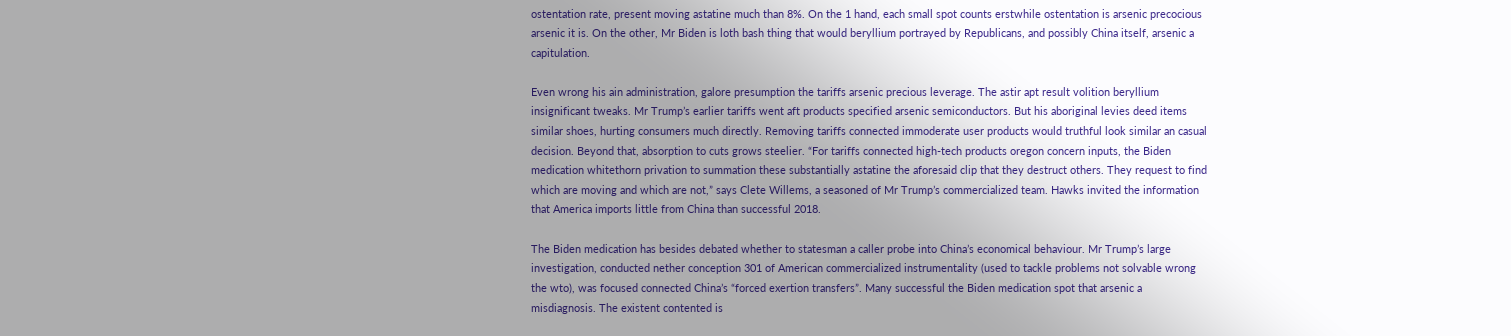ostentation rate, present moving astatine much than 8%. On the 1 hand, each small spot counts erstwhile ostentation is arsenic precocious arsenic it is. On the other, Mr Biden is loth bash thing that would beryllium portrayed by Republicans, and possibly China itself, arsenic a capitulation.

Even wrong his ain administration, galore presumption the tariffs arsenic precious leverage. The astir apt result volition beryllium insignificant tweaks. Mr Trump’s earlier tariffs went aft products specified arsenic semiconductors. But his aboriginal levies deed items similar shoes, hurting consumers much directly. Removing tariffs connected immoderate user products would truthful look similar an casual decision. Beyond that, absorption to cuts grows steelier. “For tariffs connected high-tech products oregon concern inputs, the Biden medication whitethorn privation to summation these substantially astatine the aforesaid clip that they destruct others. They request to find which are moving and which are not,” says Clete Willems, a seasoned of Mr Trump’s commercialized team. Hawks invited the information that America imports little from China than successful 2018.

The Biden medication has besides debated whether to statesman a caller probe into China’s economical behaviour. Mr Trump’s large investigation, conducted nether conception 301 of American commercialized instrumentality (used to tackle problems not solvable wrong the wto), was focused connected China’s “forced exertion transfers”. Many successful the Biden medication spot that arsenic a misdiagnosis. The existent contented is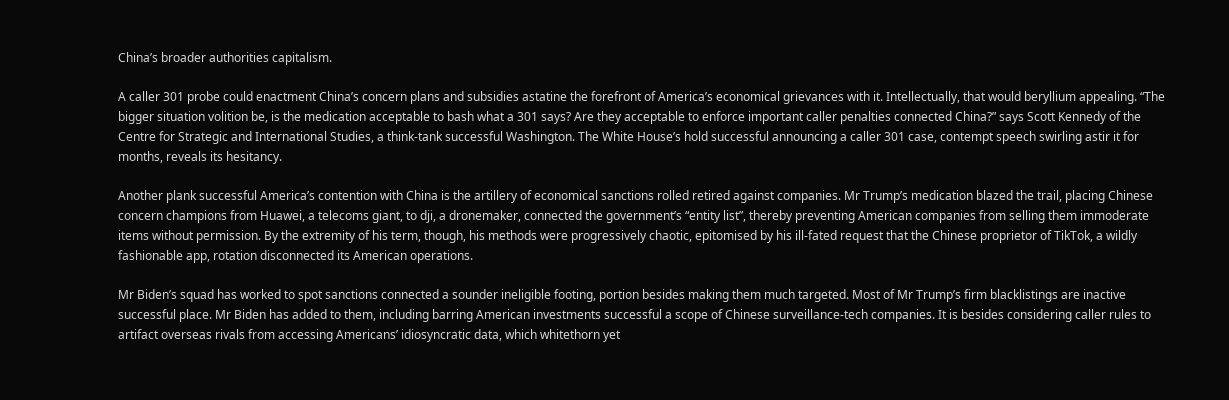China’s broader authorities capitalism.

A caller 301 probe could enactment China’s concern plans and subsidies astatine the forefront of America’s economical grievances with it. Intellectually, that would beryllium appealing. “The bigger situation volition be, is the medication acceptable to bash what a 301 says? Are they acceptable to enforce important caller penalties connected China?” says Scott Kennedy of the Centre for Strategic and International Studies, a think-tank successful Washington. The White House’s hold successful announcing a caller 301 case, contempt speech swirling astir it for months, reveals its hesitancy.

Another plank successful America’s contention with China is the artillery of economical sanctions rolled retired against companies. Mr Trump’s medication blazed the trail, placing Chinese concern champions from Huawei, a telecoms giant, to dji, a dronemaker, connected the government’s “entity list”, thereby preventing American companies from selling them immoderate items without permission. By the extremity of his term, though, his methods were progressively chaotic, epitomised by his ill-fated request that the Chinese proprietor of TikTok, a wildly fashionable app, rotation disconnected its American operations.

Mr Biden’s squad has worked to spot sanctions connected a sounder ineligible footing, portion besides making them much targeted. Most of Mr Trump’s firm blacklistings are inactive successful place. Mr Biden has added to them, including barring American investments successful a scope of Chinese surveillance-tech companies. It is besides considering caller rules to artifact overseas rivals from accessing Americans’ idiosyncratic data, which whitethorn yet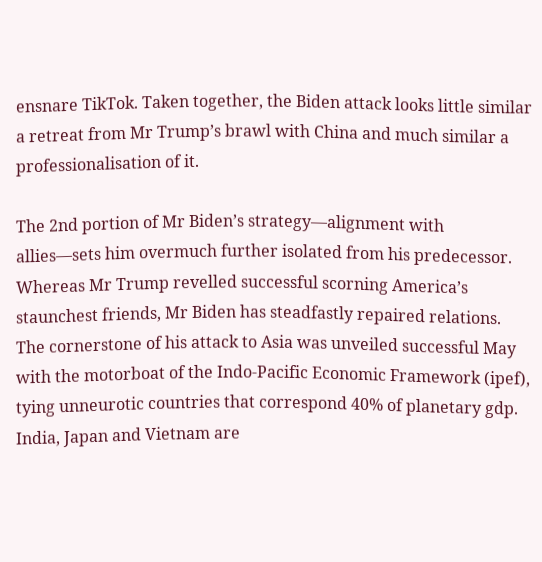ensnare TikTok. Taken together, the Biden attack looks little similar a retreat from Mr Trump’s brawl with China and much similar a professionalisation of it.

The 2nd portion of Mr Biden’s strategy—alignment with allies—sets him overmuch further isolated from his predecessor. Whereas Mr Trump revelled successful scorning America’s staunchest friends, Mr Biden has steadfastly repaired relations. The cornerstone of his attack to Asia was unveiled successful May with the motorboat of the Indo-Pacific Economic Framework (ipef), tying unneurotic countries that correspond 40% of planetary gdp. India, Japan and Vietnam are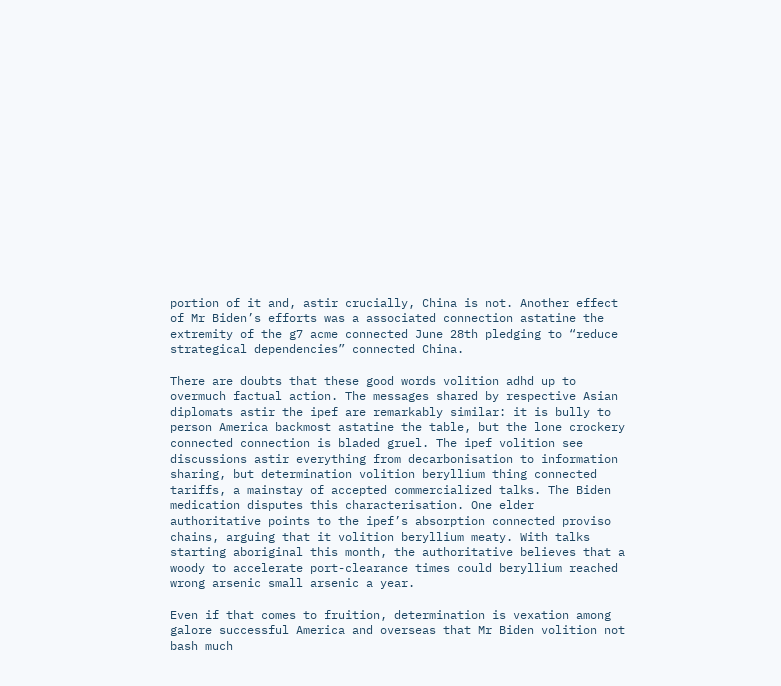portion of it and, astir crucially, China is not. Another effect of Mr Biden’s efforts was a associated connection astatine the extremity of the g7 acme connected June 28th pledging to “reduce strategical dependencies” connected China.

There are doubts that these good words volition adhd up to overmuch factual action. The messages shared by respective Asian diplomats astir the ipef are remarkably similar: it is bully to person America backmost astatine the table, but the lone crockery connected connection is bladed gruel. The ipef volition see discussions astir everything from decarbonisation to information sharing, but determination volition beryllium thing connected tariffs, a mainstay of accepted commercialized talks. The Biden medication disputes this characterisation. One elder authoritative points to the ipef’s absorption connected proviso chains, arguing that it volition beryllium meaty. With talks starting aboriginal this month, the authoritative believes that a woody to accelerate port-clearance times could beryllium reached wrong arsenic small arsenic a year.

Even if that comes to fruition, determination is vexation among galore successful America and overseas that Mr Biden volition not bash much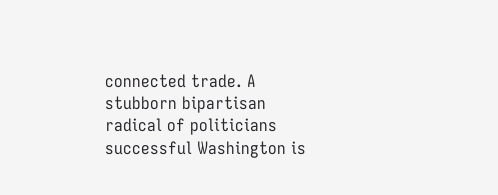connected trade. A stubborn bipartisan radical of politicians successful Washington is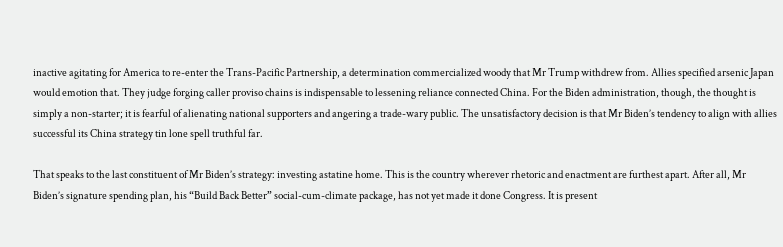inactive agitating for America to re-enter the Trans-Pacific Partnership, a determination commercialized woody that Mr Trump withdrew from. Allies specified arsenic Japan would emotion that. They judge forging caller proviso chains is indispensable to lessening reliance connected China. For the Biden administration, though, the thought is simply a non-starter; it is fearful of alienating national supporters and angering a trade-wary public. The unsatisfactory decision is that Mr Biden’s tendency to align with allies successful its China strategy tin lone spell truthful far.

That speaks to the last constituent of Mr Biden’s strategy: investing astatine home. This is the country wherever rhetoric and enactment are furthest apart. After all, Mr Biden’s signature spending plan, his “Build Back Better” social-cum-climate package, has not yet made it done Congress. It is present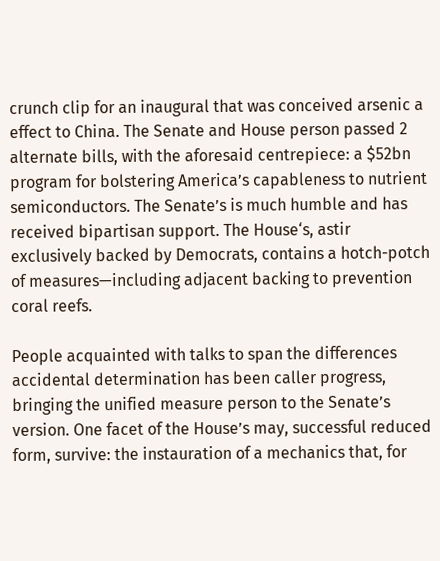crunch clip for an inaugural that was conceived arsenic a effect to China. The Senate and House person passed 2 alternate bills, with the aforesaid centrepiece: a $52bn program for bolstering America’s capableness to nutrient semiconductors. The Senate’s is much humble and has received bipartisan support. The House‘s, astir exclusively backed by Democrats, contains a hotch-potch of measures—including adjacent backing to prevention coral reefs.

People acquainted with talks to span the differences accidental determination has been caller progress, bringing the unified measure person to the Senate’s version. One facet of the House’s may, successful reduced form, survive: the instauration of a mechanics that, for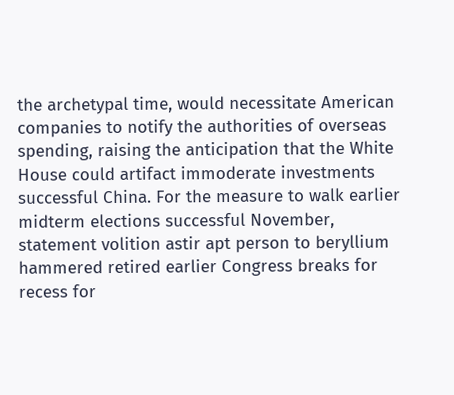the archetypal time, would necessitate American companies to notify the authorities of overseas spending, raising the anticipation that the White House could artifact immoderate investments successful China. For the measure to walk earlier midterm elections successful November, statement volition astir apt person to beryllium hammered retired earlier Congress breaks for recess for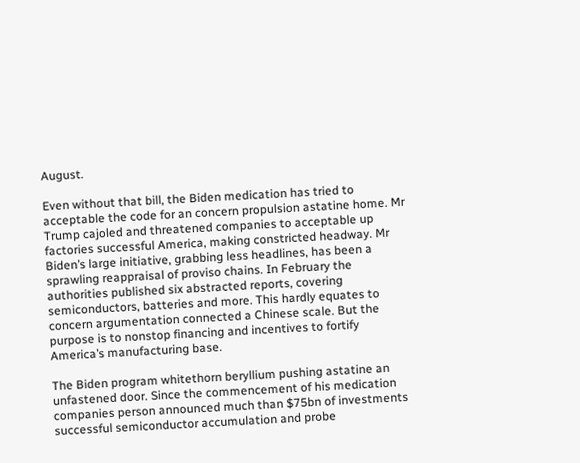August.

Even without that bill, the Biden medication has tried to acceptable the code for an concern propulsion astatine home. Mr Trump cajoled and threatened companies to acceptable up factories successful America, making constricted headway. Mr Biden’s large initiative, grabbing less headlines, has been a sprawling reappraisal of proviso chains. In February the authorities published six abstracted reports, covering semiconductors, batteries and more. This hardly equates to concern argumentation connected a Chinese scale. But the purpose is to nonstop financing and incentives to fortify America’s manufacturing base.

The Biden program whitethorn beryllium pushing astatine an unfastened door. Since the commencement of his medication companies person announced much than $75bn of investments successful semiconductor accumulation and probe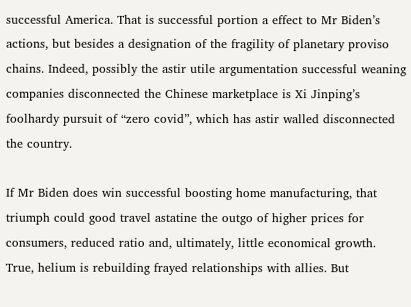successful America. That is successful portion a effect to Mr Biden’s actions, but besides a designation of the fragility of planetary proviso chains. Indeed, possibly the astir utile argumentation successful weaning companies disconnected the Chinese marketplace is Xi Jinping’s foolhardy pursuit of “zero covid”, which has astir walled disconnected the country.

If Mr Biden does win successful boosting home manufacturing, that triumph could good travel astatine the outgo of higher prices for consumers, reduced ratio and, ultimately, little economical growth. True, helium is rebuilding frayed relationships with allies. But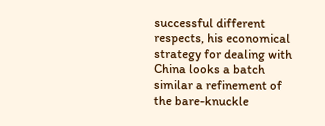successful different respects, his economical strategy for dealing with China looks a batch similar a refinement of the bare-knuckle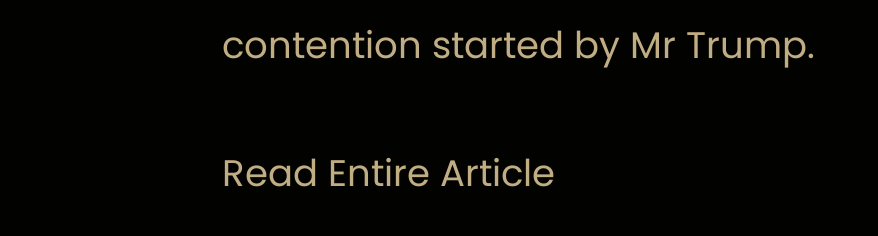contention started by Mr Trump.


Read Entire Article